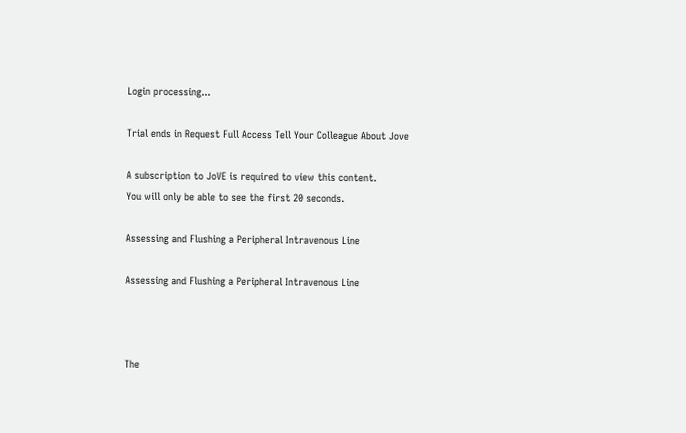Login processing...

Trial ends in Request Full Access Tell Your Colleague About Jove

A subscription to JoVE is required to view this content.
You will only be able to see the first 20 seconds.

Assessing and Flushing a Peripheral Intravenous Line

Assessing and Flushing a Peripheral Intravenous Line



The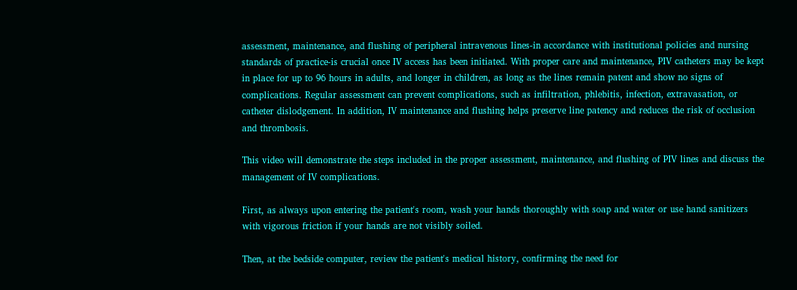assessment, maintenance, and flushing of peripheral intravenous lines-in accordance with institutional policies and nursing standards of practice-is crucial once IV access has been initiated. With proper care and maintenance, PIV catheters may be kept in place for up to 96 hours in adults, and longer in children, as long as the lines remain patent and show no signs of complications. Regular assessment can prevent complications, such as infiltration, phlebitis, infection, extravasation, or catheter dislodgement. In addition, IV maintenance and flushing helps preserve line patency and reduces the risk of occlusion and thrombosis.

This video will demonstrate the steps included in the proper assessment, maintenance, and flushing of PIV lines and discuss the management of IV complications.

First, as always upon entering the patient's room, wash your hands thoroughly with soap and water or use hand sanitizers with vigorous friction if your hands are not visibly soiled.

Then, at the bedside computer, review the patient's medical history, confirming the need for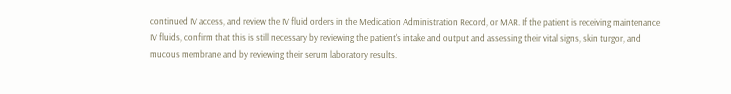continued IV access, and review the IV fluid orders in the Medication Administration Record, or MAR. If the patient is receiving maintenance IV fluids, confirm that this is still necessary by reviewing the patient's intake and output and assessing their vital signs, skin turgor, and mucous membrane and by reviewing their serum laboratory results.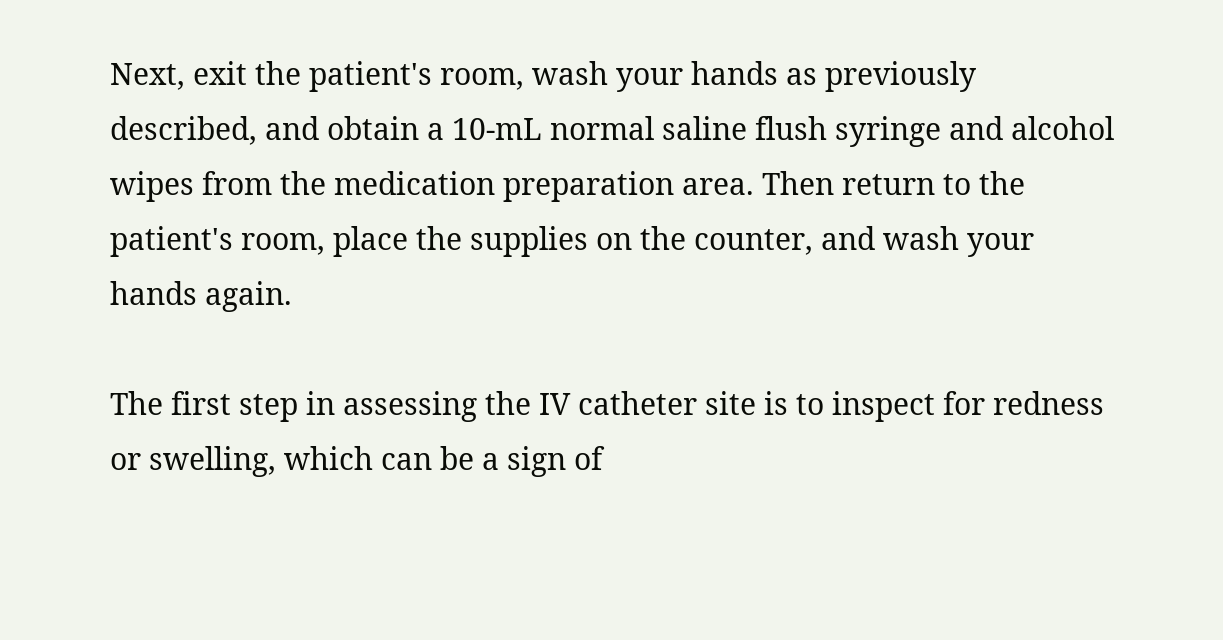Next, exit the patient's room, wash your hands as previously described, and obtain a 10-mL normal saline flush syringe and alcohol wipes from the medication preparation area. Then return to the patient's room, place the supplies on the counter, and wash your hands again.

The first step in assessing the IV catheter site is to inspect for redness or swelling, which can be a sign of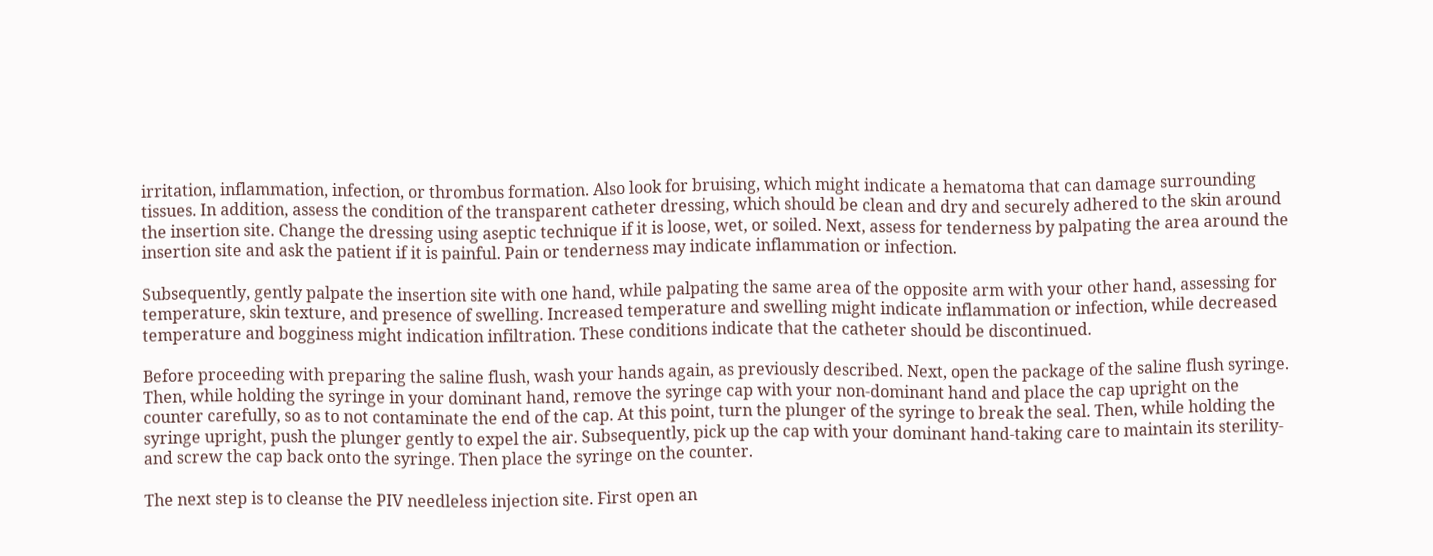irritation, inflammation, infection, or thrombus formation. Also look for bruising, which might indicate a hematoma that can damage surrounding tissues. In addition, assess the condition of the transparent catheter dressing, which should be clean and dry and securely adhered to the skin around the insertion site. Change the dressing using aseptic technique if it is loose, wet, or soiled. Next, assess for tenderness by palpating the area around the insertion site and ask the patient if it is painful. Pain or tenderness may indicate inflammation or infection.

Subsequently, gently palpate the insertion site with one hand, while palpating the same area of the opposite arm with your other hand, assessing for temperature, skin texture, and presence of swelling. Increased temperature and swelling might indicate inflammation or infection, while decreased temperature and bogginess might indication infiltration. These conditions indicate that the catheter should be discontinued.

Before proceeding with preparing the saline flush, wash your hands again, as previously described. Next, open the package of the saline flush syringe. Then, while holding the syringe in your dominant hand, remove the syringe cap with your non-dominant hand and place the cap upright on the counter carefully, so as to not contaminate the end of the cap. At this point, turn the plunger of the syringe to break the seal. Then, while holding the syringe upright, push the plunger gently to expel the air. Subsequently, pick up the cap with your dominant hand-taking care to maintain its sterility-and screw the cap back onto the syringe. Then place the syringe on the counter.

The next step is to cleanse the PIV needleless injection site. First open an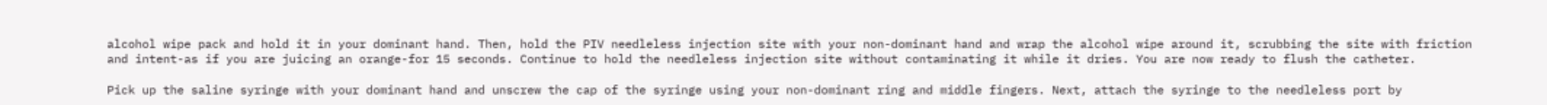alcohol wipe pack and hold it in your dominant hand. Then, hold the PIV needleless injection site with your non-dominant hand and wrap the alcohol wipe around it, scrubbing the site with friction and intent-as if you are juicing an orange-for 15 seconds. Continue to hold the needleless injection site without contaminating it while it dries. You are now ready to flush the catheter.

Pick up the saline syringe with your dominant hand and unscrew the cap of the syringe using your non-dominant ring and middle fingers. Next, attach the syringe to the needleless port by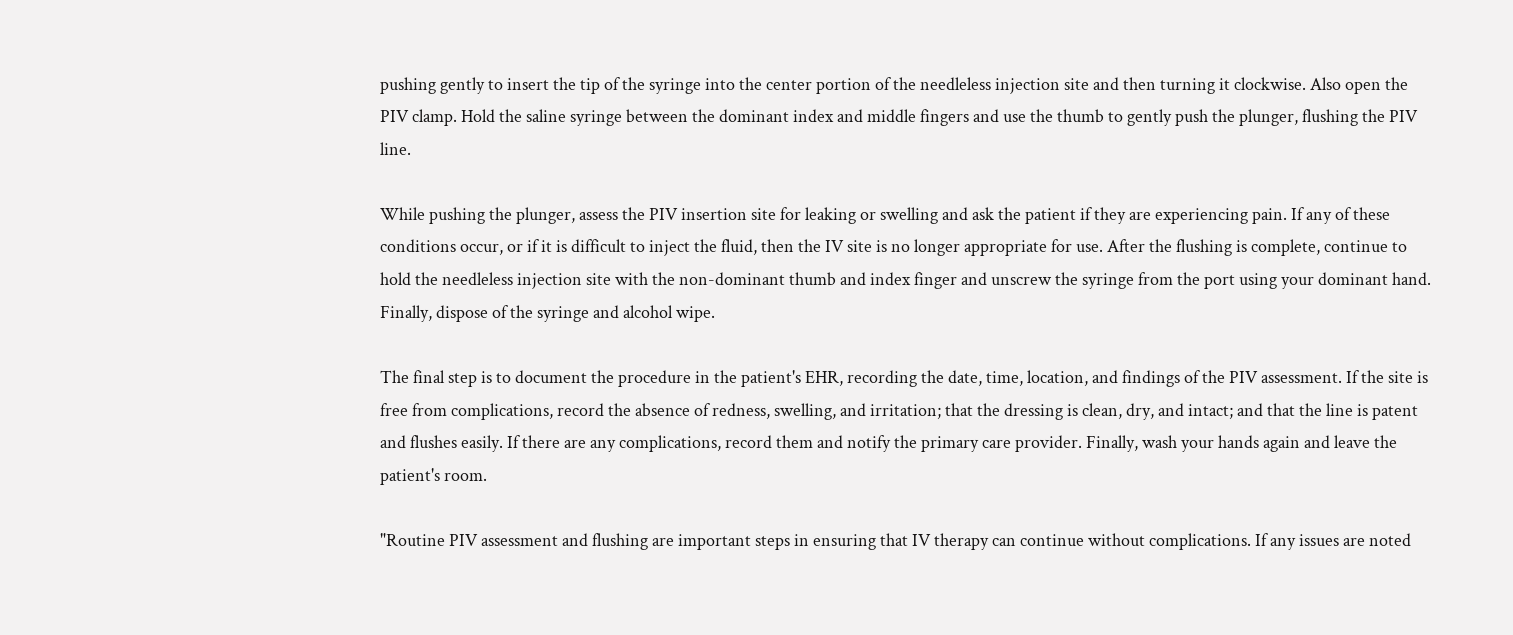pushing gently to insert the tip of the syringe into the center portion of the needleless injection site and then turning it clockwise. Also open the PIV clamp. Hold the saline syringe between the dominant index and middle fingers and use the thumb to gently push the plunger, flushing the PIV line.

While pushing the plunger, assess the PIV insertion site for leaking or swelling and ask the patient if they are experiencing pain. If any of these conditions occur, or if it is difficult to inject the fluid, then the IV site is no longer appropriate for use. After the flushing is complete, continue to hold the needleless injection site with the non-dominant thumb and index finger and unscrew the syringe from the port using your dominant hand. Finally, dispose of the syringe and alcohol wipe.

The final step is to document the procedure in the patient's EHR, recording the date, time, location, and findings of the PIV assessment. If the site is free from complications, record the absence of redness, swelling, and irritation; that the dressing is clean, dry, and intact; and that the line is patent and flushes easily. If there are any complications, record them and notify the primary care provider. Finally, wash your hands again and leave the patient's room.

"Routine PIV assessment and flushing are important steps in ensuring that IV therapy can continue without complications. If any issues are noted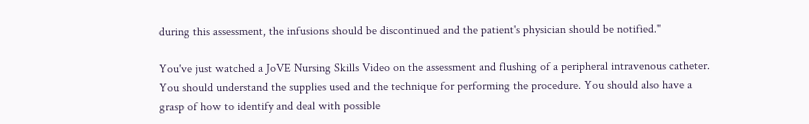during this assessment, the infusions should be discontinued and the patient's physician should be notified."

You've just watched a JoVE Nursing Skills Video on the assessment and flushing of a peripheral intravenous catheter. You should understand the supplies used and the technique for performing the procedure. You should also have a grasp of how to identify and deal with possible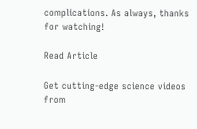complications. As always, thanks for watching!

Read Article

Get cutting-edge science videos from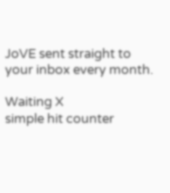JoVE sent straight to your inbox every month.

Waiting X
simple hit counter